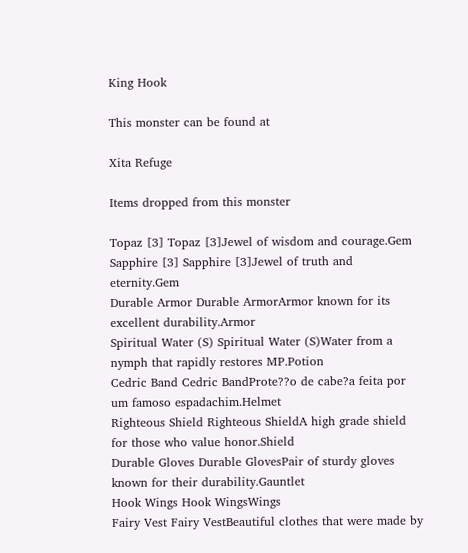King Hook

This monster can be found at

Xita Refuge

Items dropped from this monster

Topaz [3] Topaz [3]Jewel of wisdom and courage.Gem
Sapphire [3] Sapphire [3]Jewel of truth and eternity.Gem
Durable Armor Durable ArmorArmor known for its excellent durability.Armor
Spiritual Water (S) Spiritual Water (S)Water from a nymph that rapidly restores MP.Potion
Cedric Band Cedric BandProte??o de cabe?a feita por um famoso espadachim.Helmet
Righteous Shield Righteous ShieldA high grade shield for those who value honor.Shield
Durable Gloves Durable GlovesPair of sturdy gloves known for their durability.Gauntlet
Hook Wings Hook WingsWings
Fairy Vest Fairy VestBeautiful clothes that were made by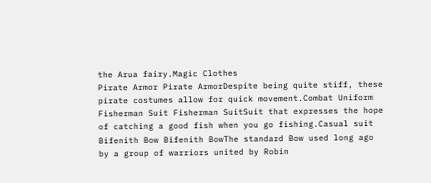the Arua fairy.Magic Clothes
Pirate Armor Pirate ArmorDespite being quite stiff, these pirate costumes allow for quick movement.Combat Uniform
Fisherman Suit Fisherman SuitSuit that expresses the hope of catching a good fish when you go fishing.Casual suit
Bifenith Bow Bifenith BowThe standard Bow used long ago by a group of warriors united by Robin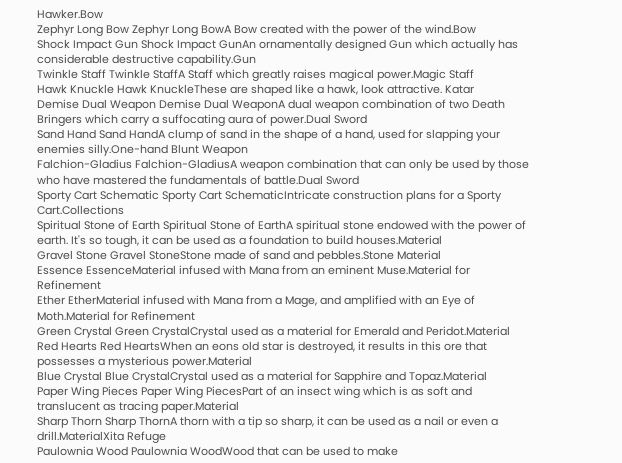Hawker.Bow
Zephyr Long Bow Zephyr Long BowA Bow created with the power of the wind.Bow
Shock Impact Gun Shock Impact GunAn ornamentally designed Gun which actually has considerable destructive capability.Gun
Twinkle Staff Twinkle StaffA Staff which greatly raises magical power.Magic Staff
Hawk Knuckle Hawk KnuckleThese are shaped like a hawk, look attractive. Katar
Demise Dual Weapon Demise Dual WeaponA dual weapon combination of two Death Bringers which carry a suffocating aura of power.Dual Sword
Sand Hand Sand HandA clump of sand in the shape of a hand, used for slapping your enemies silly.One-hand Blunt Weapon
Falchion-Gladius Falchion-GladiusA weapon combination that can only be used by those who have mastered the fundamentals of battle.Dual Sword
Sporty Cart Schematic Sporty Cart SchematicIntricate construction plans for a Sporty Cart.Collections
Spiritual Stone of Earth Spiritual Stone of EarthA spiritual stone endowed with the power of earth. It's so tough, it can be used as a foundation to build houses.Material
Gravel Stone Gravel StoneStone made of sand and pebbles.Stone Material
Essence EssenceMaterial infused with Mana from an eminent Muse.Material for Refinement
Ether EtherMaterial infused with Mana from a Mage, and amplified with an Eye of Moth.Material for Refinement
Green Crystal Green CrystalCrystal used as a material for Emerald and Peridot.Material
Red Hearts Red HeartsWhen an eons old star is destroyed, it results in this ore that possesses a mysterious power.Material
Blue Crystal Blue CrystalCrystal used as a material for Sapphire and Topaz.Material
Paper Wing Pieces Paper Wing PiecesPart of an insect wing which is as soft and translucent as tracing paper.Material
Sharp Thorn Sharp ThornA thorn with a tip so sharp, it can be used as a nail or even a drill.MaterialXita Refuge
Paulownia Wood Paulownia WoodWood that can be used to make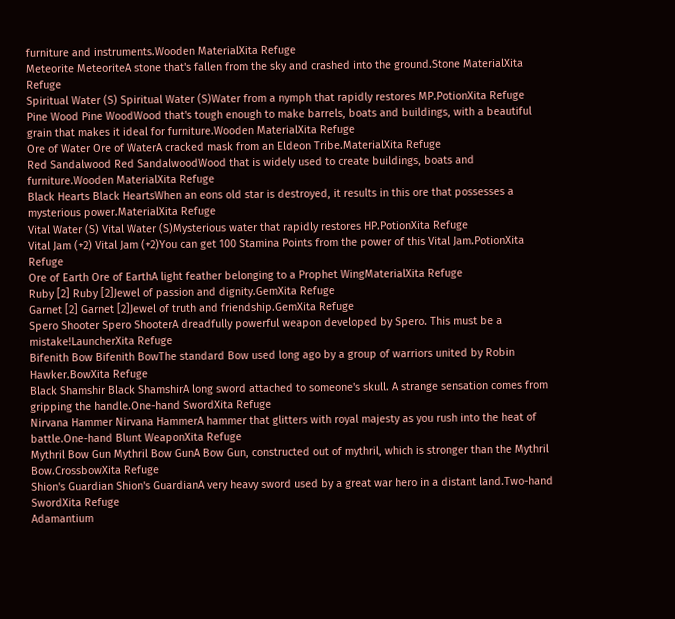furniture and instruments.Wooden MaterialXita Refuge
Meteorite MeteoriteA stone that's fallen from the sky and crashed into the ground.Stone MaterialXita Refuge
Spiritual Water (S) Spiritual Water (S)Water from a nymph that rapidly restores MP.PotionXita Refuge
Pine Wood Pine WoodWood that's tough enough to make barrels, boats and buildings, with a beautiful grain that makes it ideal for furniture.Wooden MaterialXita Refuge
Ore of Water Ore of WaterA cracked mask from an Eldeon Tribe.MaterialXita Refuge
Red Sandalwood Red SandalwoodWood that is widely used to create buildings, boats and furniture.Wooden MaterialXita Refuge
Black Hearts Black HeartsWhen an eons old star is destroyed, it results in this ore that possesses a mysterious power.MaterialXita Refuge
Vital Water (S) Vital Water (S)Mysterious water that rapidly restores HP.PotionXita Refuge
Vital Jam (+2) Vital Jam (+2)You can get 100 Stamina Points from the power of this Vital Jam.PotionXita Refuge
Ore of Earth Ore of EarthA light feather belonging to a Prophet WingMaterialXita Refuge
Ruby [2] Ruby [2]Jewel of passion and dignity.GemXita Refuge
Garnet [2] Garnet [2]Jewel of truth and friendship.GemXita Refuge
Spero Shooter Spero ShooterA dreadfully powerful weapon developed by Spero. This must be a mistake!LauncherXita Refuge
Bifenith Bow Bifenith BowThe standard Bow used long ago by a group of warriors united by Robin Hawker.BowXita Refuge
Black Shamshir Black ShamshirA long sword attached to someone's skull. A strange sensation comes from gripping the handle.One-hand SwordXita Refuge
Nirvana Hammer Nirvana HammerA hammer that glitters with royal majesty as you rush into the heat of battle.One-hand Blunt WeaponXita Refuge
Mythril Bow Gun Mythril Bow GunA Bow Gun, constructed out of mythril, which is stronger than the Mythril Bow.CrossbowXita Refuge
Shion's Guardian Shion's GuardianA very heavy sword used by a great war hero in a distant land.Two-hand SwordXita Refuge
Adamantium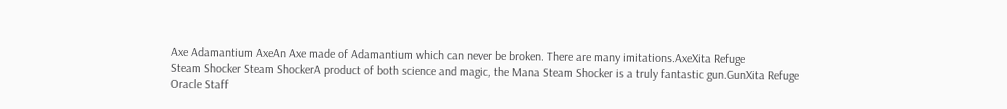Axe Adamantium AxeAn Axe made of Adamantium which can never be broken. There are many imitations.AxeXita Refuge
Steam Shocker Steam ShockerA product of both science and magic, the Mana Steam Shocker is a truly fantastic gun.GunXita Refuge
Oracle Staff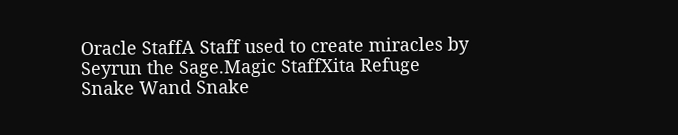Oracle StaffA Staff used to create miracles by Seyrun the Sage.Magic StaffXita Refuge
Snake Wand Snake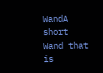WandA short Wand that is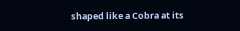shaped like a Cobra at its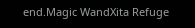end.Magic WandXita Refuge